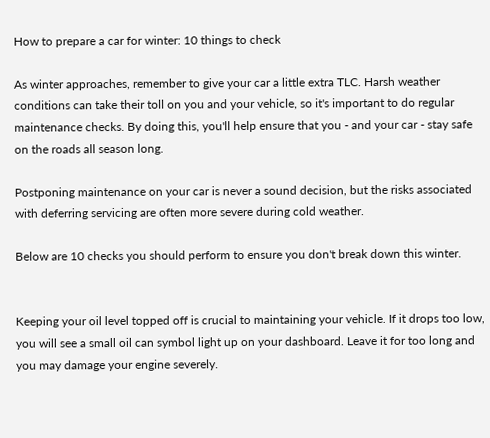How to prepare a car for winter: 10 things to check

As winter approaches, remember to give your car a little extra TLC. Harsh weather conditions can take their toll on you and your vehicle, so it's important to do regular maintenance checks. By doing this, you'll help ensure that you - and your car - stay safe on the roads all season long.

Postponing maintenance on your car is never a sound decision, but the risks associated with deferring servicing are often more severe during cold weather.

Below are 10 checks you should perform to ensure you don't break down this winter.


Keeping your oil level topped off is crucial to maintaining your vehicle. If it drops too low, you will see a small oil can symbol light up on your dashboard. Leave it for too long and you may damage your engine severely.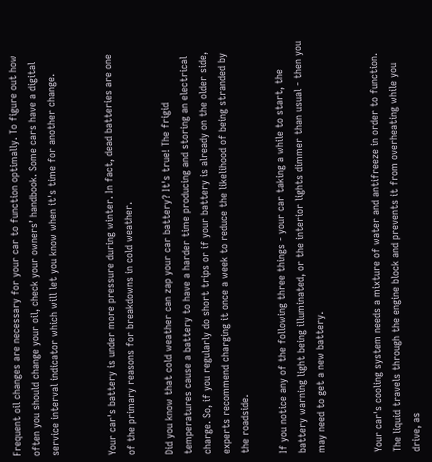Frequent oil changes are necessary for your car to function optimally. To figure out how often you should change your oil, check your owners’ handbook. Some cars have a digital service interval indicator which will let you know when it's time for another change.


Your car's battery is under more pressure during winter. In fact, dead batteries are one of the primary reasons for breakdowns in cold weather.

Did you know that cold weather can zap your car battery? It's true! The frigid temperatures cause a battery to have a harder time producing and storing an electrical charge. So, if you regularly do short trips or if your battery is already on the older side, experts recommend charging it once a week to reduce the likelihood of being stranded by the roadside.

If you notice any of the following three things - your car taking a while to start, the battery warning light being illuminated, or the interior lights dimmer than usual - then you may need to get a new battery.


Your car's cooling system needs a mixture of water and antifreeze in order to function. The liquid travels through the engine block and prevents it from overheating while you drive, as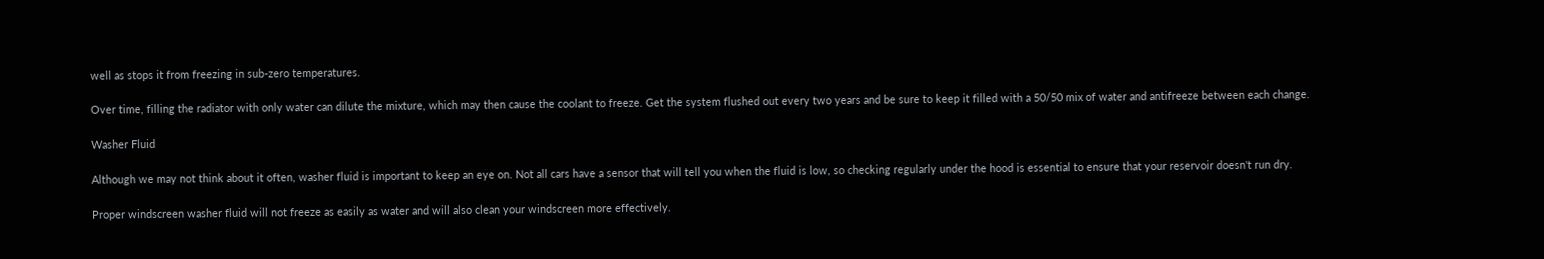well as stops it from freezing in sub-zero temperatures.

Over time, filling the radiator with only water can dilute the mixture, which may then cause the coolant to freeze. Get the system flushed out every two years and be sure to keep it filled with a 50/50 mix of water and antifreeze between each change.

Washer Fluid

Although we may not think about it often, washer fluid is important to keep an eye on. Not all cars have a sensor that will tell you when the fluid is low, so checking regularly under the hood is essential to ensure that your reservoir doesn't run dry.

Proper windscreen washer fluid will not freeze as easily as water and will also clean your windscreen more effectively.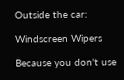Outside the car:

Windscreen Wipers

Because you don't use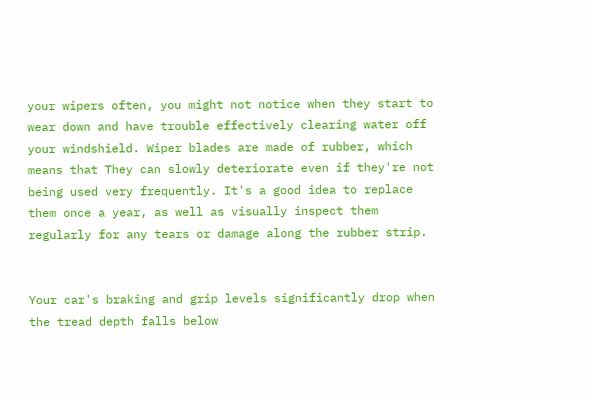your wipers often, you might not notice when they start to wear down and have trouble effectively clearing water off your windshield. Wiper blades are made of rubber, which means that They can slowly deteriorate even if they're not being used very frequently. It's a good idea to replace them once a year, as well as visually inspect them regularly for any tears or damage along the rubber strip.


Your car's braking and grip levels significantly drop when the tread depth falls below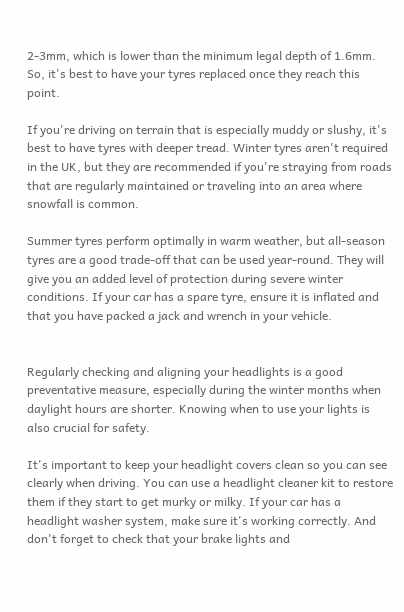2-3mm, which is lower than the minimum legal depth of 1.6mm. So, it's best to have your tyres replaced once they reach this point.

If you're driving on terrain that is especially muddy or slushy, it's best to have tyres with deeper tread. Winter tyres aren't required in the UK, but they are recommended if you're straying from roads that are regularly maintained or traveling into an area where snowfall is common.

Summer tyres perform optimally in warm weather, but all-season tyres are a good trade-off that can be used year-round. They will give you an added level of protection during severe winter conditions. If your car has a spare tyre, ensure it is inflated and that you have packed a jack and wrench in your vehicle.


Regularly checking and aligning your headlights is a good preventative measure, especially during the winter months when daylight hours are shorter. Knowing when to use your lights is also crucial for safety.

It's important to keep your headlight covers clean so you can see clearly when driving. You can use a headlight cleaner kit to restore them if they start to get murky or milky. If your car has a headlight washer system, make sure it's working correctly. And don't forget to check that your brake lights and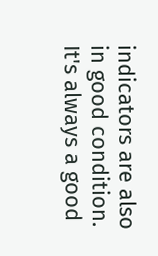indicators are also in good condition. It's always a good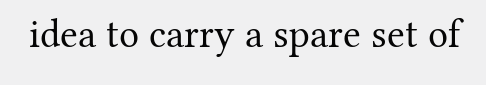idea to carry a spare set of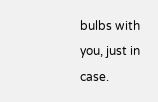bulbs with you, just in case.